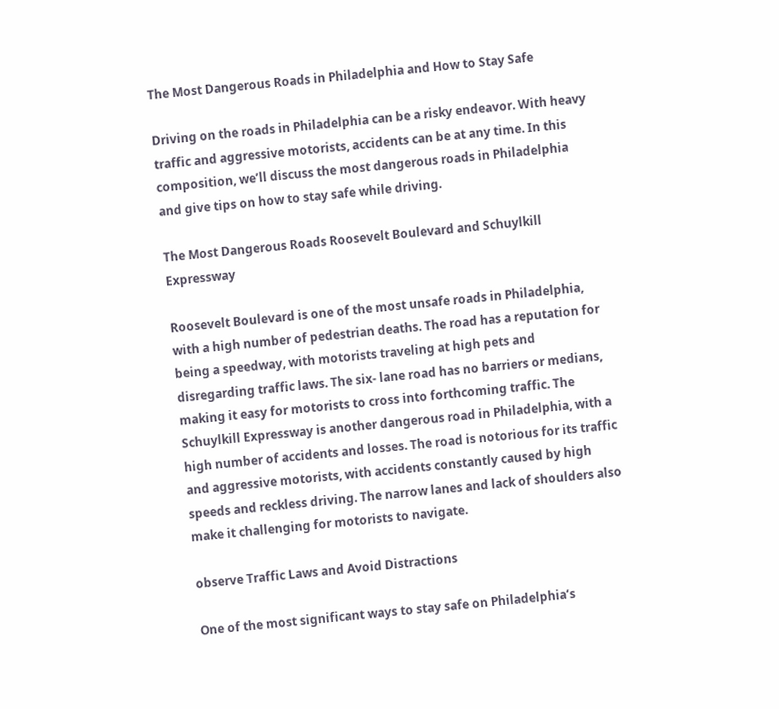The Most Dangerous Roads in Philadelphia and How to Stay Safe

Driving on the roads in Philadelphia can be a risky endeavor. With heavy traffic and aggressive motorists, accidents can be at any time. In this composition, we’ll discuss the most dangerous roads in Philadelphia and give tips on how to stay safe while driving.

The Most Dangerous Roads Roosevelt Boulevard and Schuylkill Expressway

Roosevelt Boulevard is one of the most unsafe roads in Philadelphia, with a high number of pedestrian deaths. The road has a reputation for being a speedway, with motorists traveling at high pets and disregarding traffic laws. The six- lane road has no barriers or medians, making it easy for motorists to cross into forthcoming traffic. The Schuylkill Expressway is another dangerous road in Philadelphia, with a high number of accidents and losses. The road is notorious for its traffic and aggressive motorists, with accidents constantly caused by high speeds and reckless driving. The narrow lanes and lack of shoulders also make it challenging for motorists to navigate.

observe Traffic Laws and Avoid Distractions

One of the most significant ways to stay safe on Philadelphia’s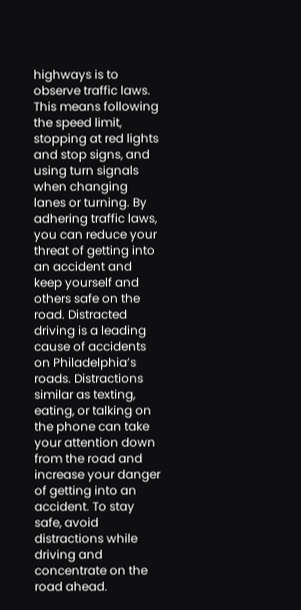highways is to observe traffic laws. This means following the speed limit, stopping at red lights and stop signs, and using turn signals when changing lanes or turning. By adhering traffic laws, you can reduce your threat of getting into an accident and keep yourself and others safe on the road. Distracted driving is a leading cause of accidents on Philadelphia’s roads. Distractions similar as texting, eating, or talking on the phone can take your attention down from the road and increase your danger of getting into an accident. To stay safe, avoid distractions while driving and concentrate on the road ahead.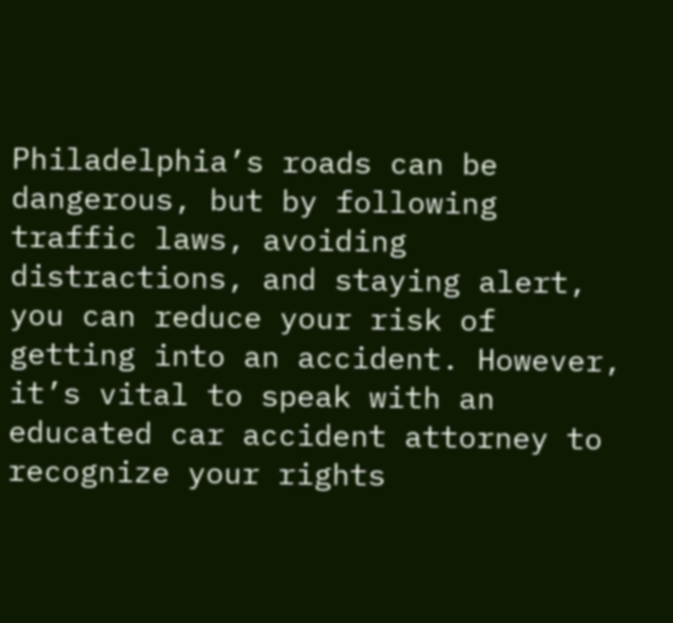Philadelphia’s roads can be dangerous, but by following traffic laws, avoiding distractions, and staying alert, you can reduce your risk of getting into an accident. However, it’s vital to speak with an educated car accident attorney to recognize your rights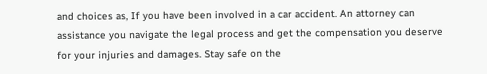and choices as, If you have been involved in a car accident. An attorney can assistance you navigate the legal process and get the compensation you deserve for your injuries and damages. Stay safe on the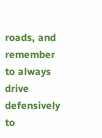roads, and remember to always drive defensively to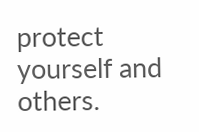protect yourself and others.